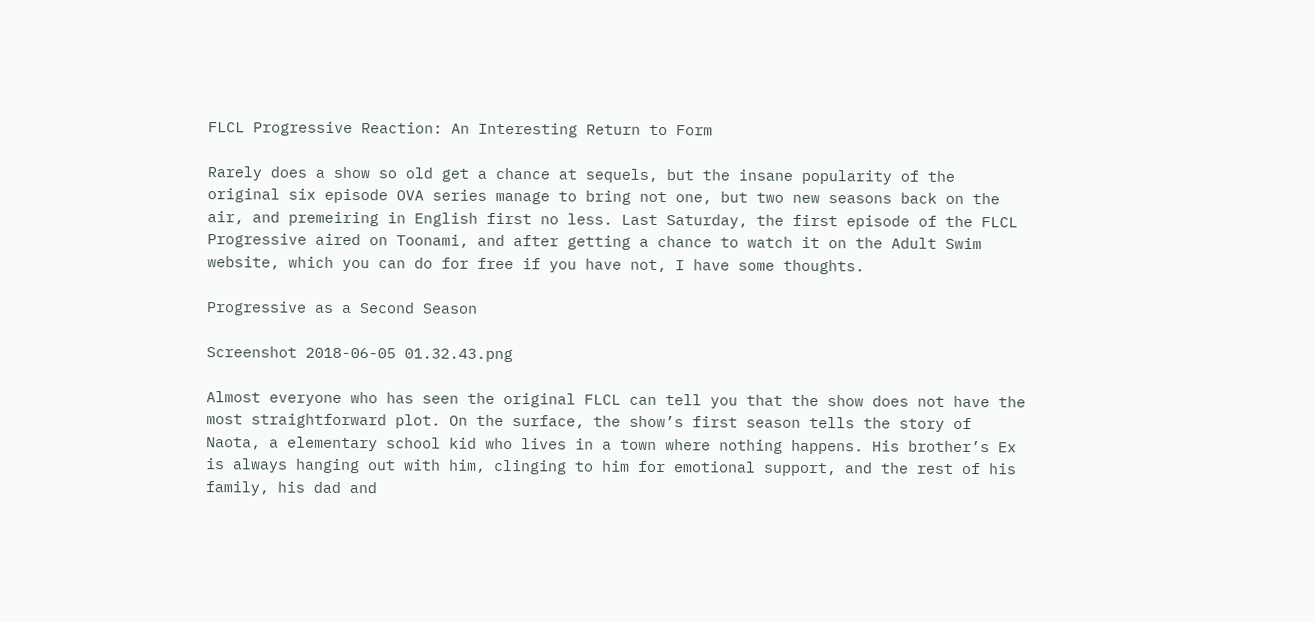FLCL Progressive Reaction: An Interesting Return to Form

Rarely does a show so old get a chance at sequels, but the insane popularity of the original six episode OVA series manage to bring not one, but two new seasons back on the air, and premeiring in English first no less. Last Saturday, the first episode of the FLCL Progressive aired on Toonami, and after getting a chance to watch it on the Adult Swim website, which you can do for free if you have not, I have some thoughts.

Progressive as a Second Season

Screenshot 2018-06-05 01.32.43.png

Almost everyone who has seen the original FLCL can tell you that the show does not have the most straightforward plot. On the surface, the show’s first season tells the story of Naota, a elementary school kid who lives in a town where nothing happens. His brother’s Ex is always hanging out with him, clinging to him for emotional support, and the rest of his family, his dad and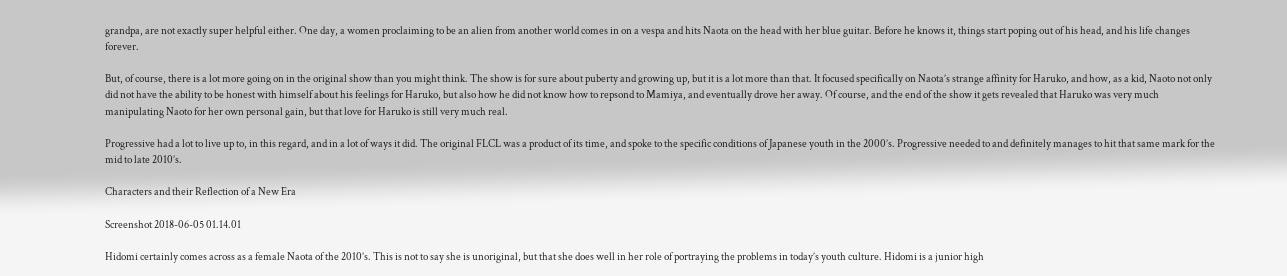grandpa, are not exactly super helpful either. One day, a women proclaiming to be an alien from another world comes in on a vespa and hits Naota on the head with her blue guitar. Before he knows it, things start poping out of his head, and his life changes forever.

But, of course, there is a lot more going on in the original show than you might think. The show is for sure about puberty and growing up, but it is a lot more than that. It focused specifically on Naota’s strange affinity for Haruko, and how, as a kid, Naoto not only did not have the ability to be honest with himself about his feelings for Haruko, but also how he did not know how to repsond to Mamiya, and eventually drove her away. Of course, and the end of the show it gets revealed that Haruko was very much manipulating Naoto for her own personal gain, but that love for Haruko is still very much real.

Progressive had a lot to live up to, in this regard, and in a lot of ways it did. The original FLCL was a product of its time, and spoke to the specific conditions of Japanese youth in the 2000’s. Progressive needed to and definitely manages to hit that same mark for the mid to late 2010’s.

Characters and their Reflection of a New Era

Screenshot 2018-06-05 01.14.01

Hidomi certainly comes across as a female Naota of the 2010’s. This is not to say she is unoriginal, but that she does well in her role of portraying the problems in today’s youth culture. Hidomi is a junior high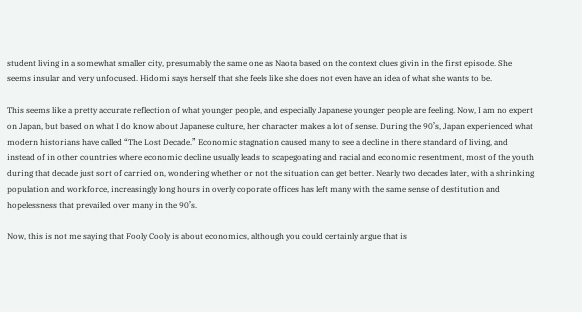student living in a somewhat smaller city, presumably the same one as Naota based on the context clues givin in the first episode. She seems insular and very unfocused. Hidomi says herself that she feels like she does not even have an idea of what she wants to be.

This seems like a pretty accurate reflection of what younger people, and especially Japanese younger people are feeling. Now, I am no expert on Japan, but based on what I do know about Japanese culture, her character makes a lot of sense. During the 90’s, Japan experienced what modern historians have called “The Lost Decade.” Economic stagnation caused many to see a decline in there standard of living, and instead of in other countries where economic decline usually leads to scapegoating and racial and economic resentment, most of the youth during that decade just sort of carried on, wondering whether or not the situation can get better. Nearly two decades later, with a shrinking population and workforce, increasingly long hours in overly coporate offices has left many with the same sense of destitution and hopelessness that prevailed over many in the 90’s.

Now, this is not me saying that Fooly Cooly is about economics, although you could certainly argue that is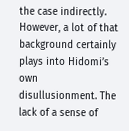the case indirectly. However, a lot of that background certainly plays into Hidomi’s own disullusionment. The lack of a sense of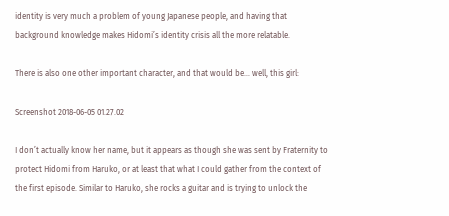identity is very much a problem of young Japanese people, and having that background knowledge makes Hidomi’s identity crisis all the more relatable.

There is also one other important character, and that would be… well, this girl:

Screenshot 2018-06-05 01.27.02

I don’t actually know her name, but it appears as though she was sent by Fraternity to protect Hidomi from Haruko, or at least that what I could gather from the context of the first episode. Similar to Haruko, she rocks a guitar and is trying to unlock the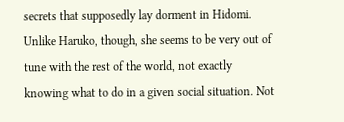secrets that supposedly lay dorment in Hidomi. Unlike Haruko, though, she seems to be very out of tune with the rest of the world, not exactly knowing what to do in a given social situation. Not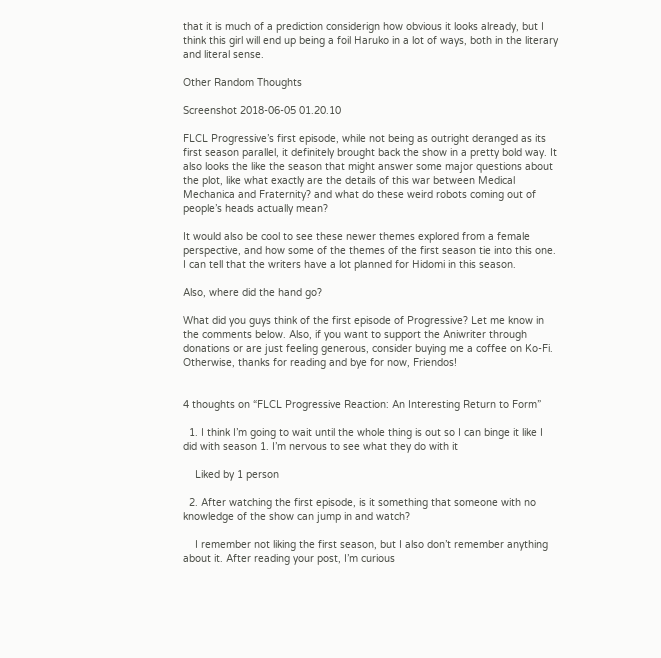that it is much of a prediction considerign how obvious it looks already, but I think this girl will end up being a foil Haruko in a lot of ways, both in the literary and literal sense.

Other Random Thoughts

Screenshot 2018-06-05 01.20.10

FLCL Progressive’s first episode, while not being as outright deranged as its first season parallel, it definitely brought back the show in a pretty bold way. It also looks the like the season that might answer some major questions about the plot, like what exactly are the details of this war between Medical Mechanica and Fraternity? and what do these weird robots coming out of people’s heads actually mean?

It would also be cool to see these newer themes explored from a female perspective, and how some of the themes of the first season tie into this one. I can tell that the writers have a lot planned for Hidomi in this season.

Also, where did the hand go?

What did you guys think of the first episode of Progressive? Let me know in the comments below. Also, if you want to support the Aniwriter through donations or are just feeling generous, consider buying me a coffee on Ko-Fi. Otherwise, thanks for reading and bye for now, Friendos!


4 thoughts on “FLCL Progressive Reaction: An Interesting Return to Form”

  1. I think I’m going to wait until the whole thing is out so I can binge it like I did with season 1. I’m nervous to see what they do with it

    Liked by 1 person

  2. After watching the first episode, is it something that someone with no knowledge of the show can jump in and watch?

    I remember not liking the first season, but I also don’t remember anything about it. After reading your post, I’m curious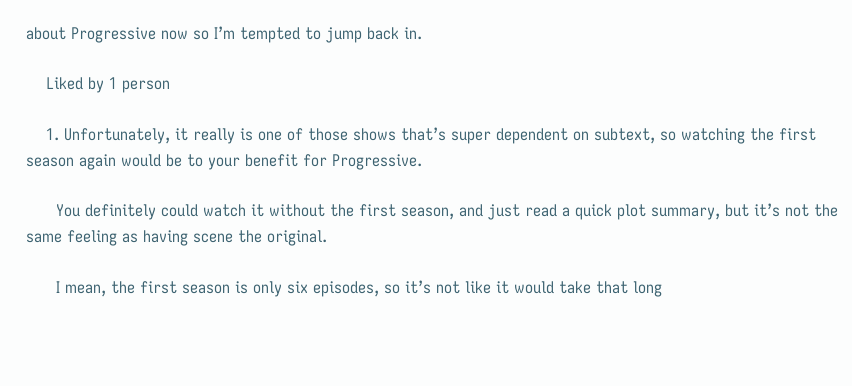about Progressive now so I’m tempted to jump back in.

    Liked by 1 person

    1. Unfortunately, it really is one of those shows that’s super dependent on subtext, so watching the first season again would be to your benefit for Progressive.

      You definitely could watch it without the first season, and just read a quick plot summary, but it’s not the same feeling as having scene the original.

      I mean, the first season is only six episodes, so it’s not like it would take that long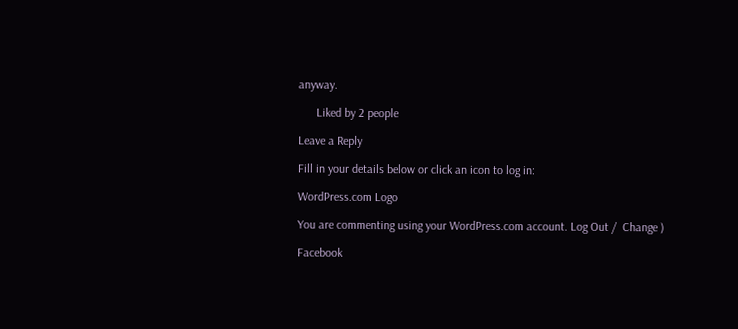anyway.

      Liked by 2 people

Leave a Reply

Fill in your details below or click an icon to log in:

WordPress.com Logo

You are commenting using your WordPress.com account. Log Out /  Change )

Facebook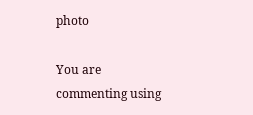photo

You are commenting using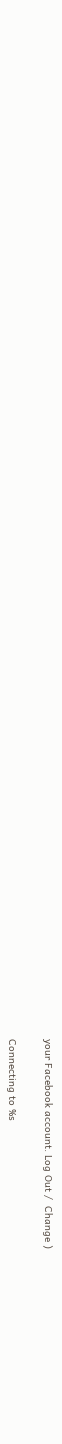your Facebook account. Log Out /  Change )

Connecting to %s